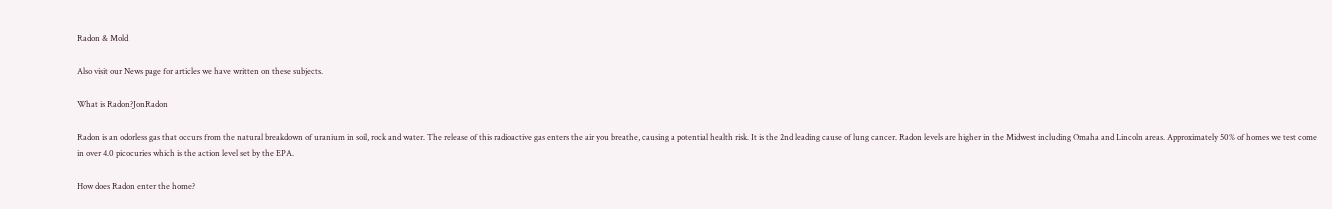Radon & Mold

Also visit our News page for articles we have written on these subjects.

What is Radon?JonRadon

Radon is an odorless gas that occurs from the natural breakdown of uranium in soil, rock and water. The release of this radioactive gas enters the air you breathe, causing a potential health risk. It is the 2nd leading cause of lung cancer. Radon levels are higher in the Midwest including Omaha and Lincoln areas. Approximately 50% of homes we test come in over 4.0 picocuries which is the action level set by the EPA.

How does Radon enter the home?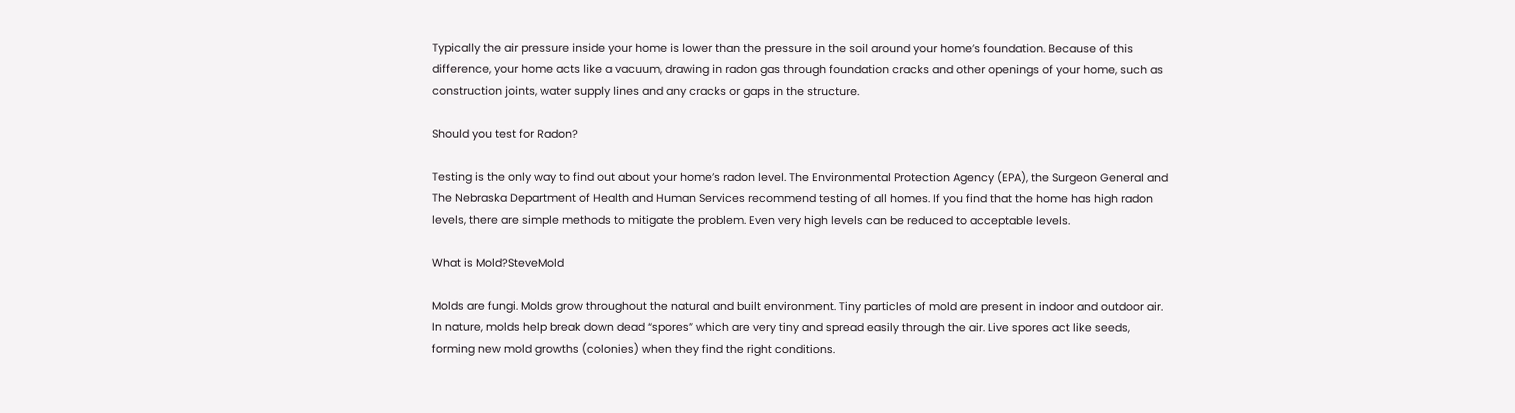Typically the air pressure inside your home is lower than the pressure in the soil around your home’s foundation. Because of this difference, your home acts like a vacuum, drawing in radon gas through foundation cracks and other openings of your home, such as construction joints, water supply lines and any cracks or gaps in the structure.

Should you test for Radon?

Testing is the only way to find out about your home’s radon level. The Environmental Protection Agency (EPA), the Surgeon General and The Nebraska Department of Health and Human Services recommend testing of all homes. If you find that the home has high radon levels, there are simple methods to mitigate the problem. Even very high levels can be reduced to acceptable levels.

What is Mold?SteveMold

Molds are fungi. Molds grow throughout the natural and built environment. Tiny particles of mold are present in indoor and outdoor air. In nature, molds help break down dead “spores” which are very tiny and spread easily through the air. Live spores act like seeds, forming new mold growths (colonies) when they find the right conditions.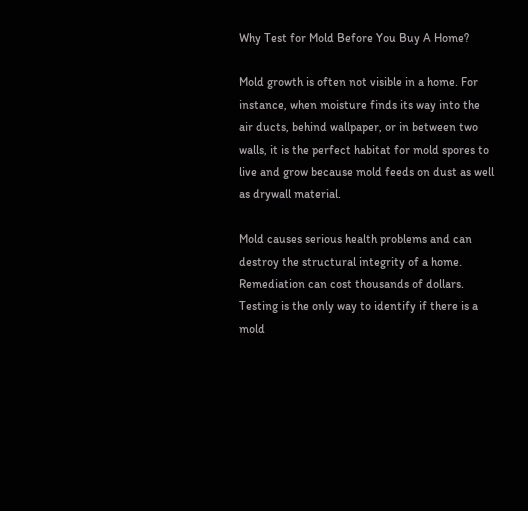Why Test for Mold Before You Buy A Home?

Mold growth is often not visible in a home. For instance, when moisture finds its way into the air ducts, behind wallpaper, or in between two walls, it is the perfect habitat for mold spores to live and grow because mold feeds on dust as well as drywall material.

Mold causes serious health problems and can destroy the structural integrity of a home. Remediation can cost thousands of dollars. Testing is the only way to identify if there is a mold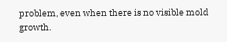problem, even when there is no visible mold growth.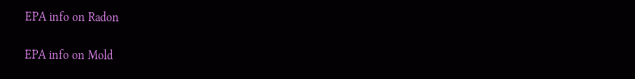EPA info on Radon

EPA info on Mold